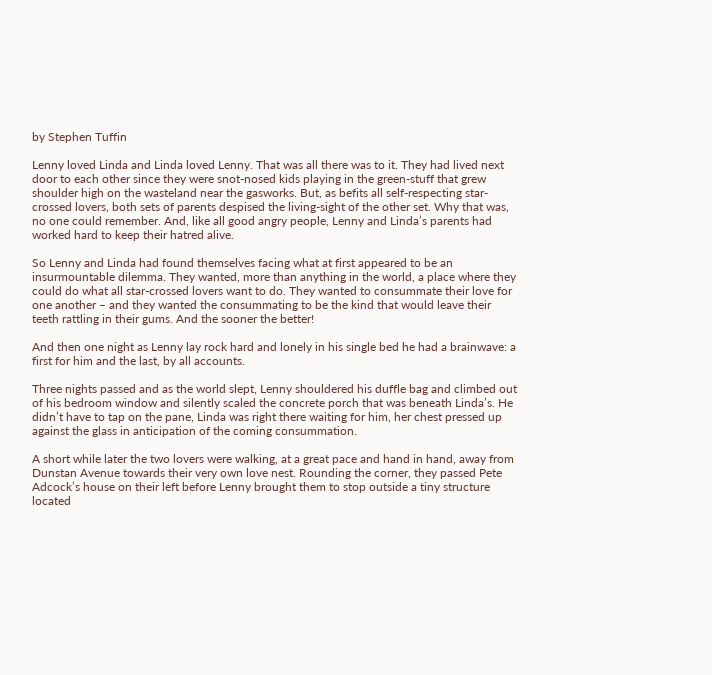by Stephen Tuffin

Lenny loved Linda and Linda loved Lenny. That was all there was to it. They had lived next door to each other since they were snot-nosed kids playing in the green-stuff that grew shoulder high on the wasteland near the gasworks. But, as befits all self-respecting star-crossed lovers, both sets of parents despised the living-sight of the other set. Why that was, no one could remember. And, like all good angry people, Lenny and Linda’s parents had worked hard to keep their hatred alive.

So Lenny and Linda had found themselves facing what at first appeared to be an insurmountable dilemma. They wanted, more than anything in the world, a place where they could do what all star-crossed lovers want to do. They wanted to consummate their love for one another – and they wanted the consummating to be the kind that would leave their teeth rattling in their gums. And the sooner the better!

And then one night as Lenny lay rock hard and lonely in his single bed he had a brainwave: a first for him and the last, by all accounts.

Three nights passed and as the world slept, Lenny shouldered his duffle bag and climbed out of his bedroom window and silently scaled the concrete porch that was beneath Linda’s. He didn’t have to tap on the pane, Linda was right there waiting for him, her chest pressed up against the glass in anticipation of the coming consummation.

A short while later the two lovers were walking, at a great pace and hand in hand, away from Dunstan Avenue towards their very own love nest. Rounding the corner, they passed Pete Adcock’s house on their left before Lenny brought them to stop outside a tiny structure located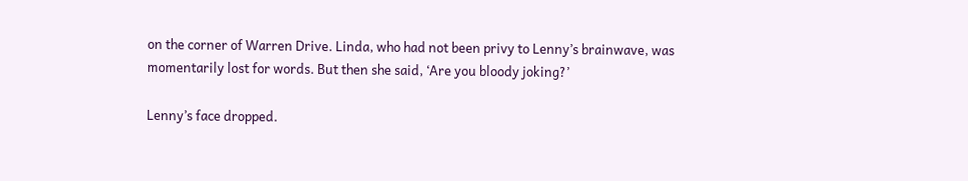on the corner of Warren Drive. Linda, who had not been privy to Lenny’s brainwave, was momentarily lost for words. But then she said, ‘Are you bloody joking?’

Lenny’s face dropped.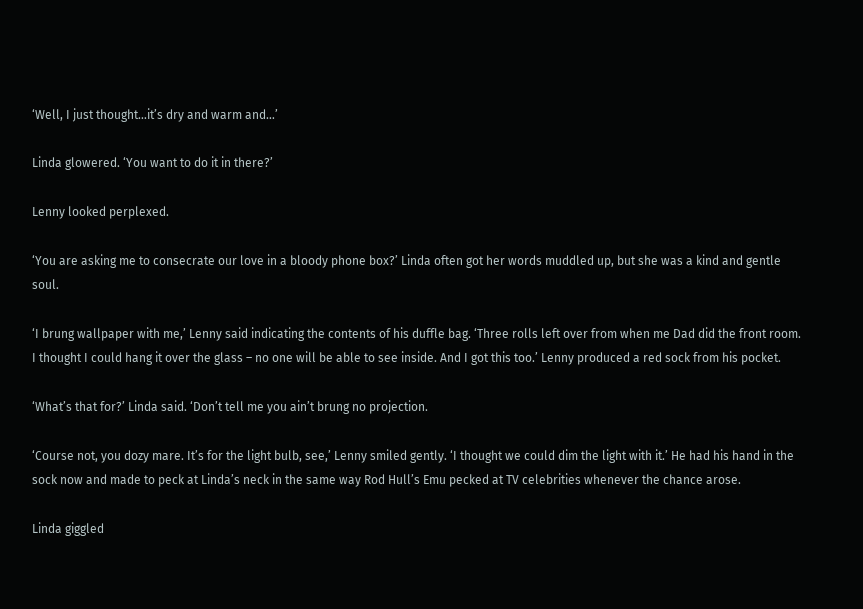‘Well, I just thought…it’s dry and warm and…’

Linda glowered. ‘You want to do it in there?’

Lenny looked perplexed.

‘You are asking me to consecrate our love in a bloody phone box?’ Linda often got her words muddled up, but she was a kind and gentle soul.

‘I brung wallpaper with me,’ Lenny said indicating the contents of his duffle bag. ‘Three rolls left over from when me Dad did the front room. I thought I could hang it over the glass – no one will be able to see inside. And I got this too.’ Lenny produced a red sock from his pocket.

‘What’s that for?’ Linda said. ‘Don’t tell me you ain’t brung no projection.

‘Course not, you dozy mare. It’s for the light bulb, see,’ Lenny smiled gently. ‘I thought we could dim the light with it.’ He had his hand in the sock now and made to peck at Linda’s neck in the same way Rod Hull’s Emu pecked at TV celebrities whenever the chance arose.

Linda giggled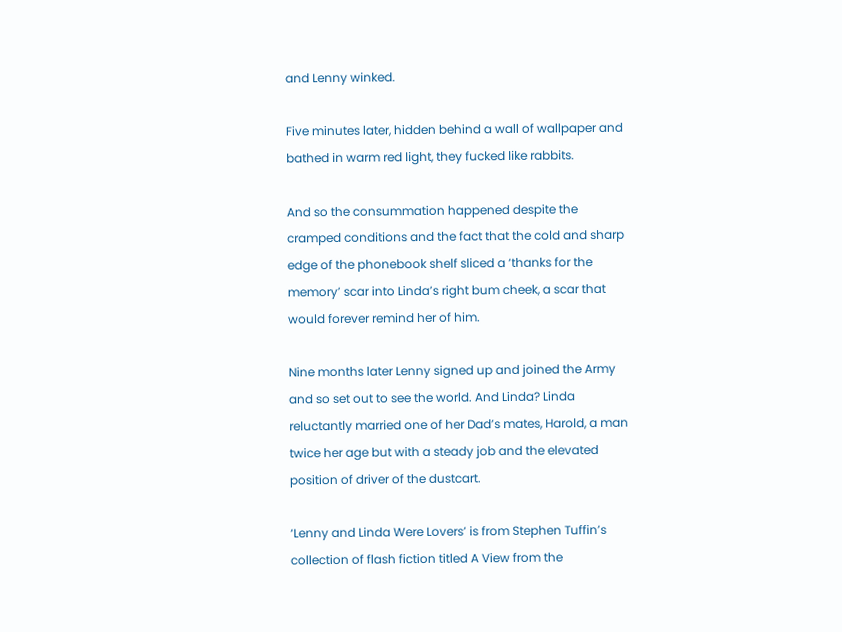and Lenny winked.

Five minutes later, hidden behind a wall of wallpaper and bathed in warm red light, they fucked like rabbits.

And so the consummation happened despite the cramped conditions and the fact that the cold and sharp edge of the phonebook shelf sliced a ‘thanks for the memory’ scar into Linda’s right bum cheek, a scar that would forever remind her of him.

Nine months later Lenny signed up and joined the Army and so set out to see the world. And Linda? Linda reluctantly married one of her Dad’s mates, Harold, a man twice her age but with a steady job and the elevated position of driver of the dustcart.

‘Lenny and Linda Were Lovers’ is from Stephen Tuffin’s collection of flash fiction titled A View from the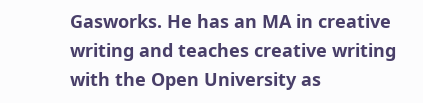Gasworks. He has an MA in creative writing and teaches creative writing with the Open University as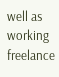well as working freelance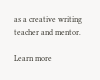as a creative writing teacher and mentor.

Learn more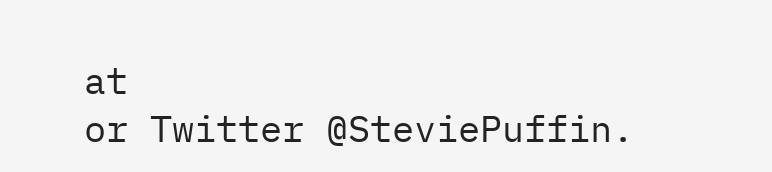at
or Twitter @SteviePuffin.